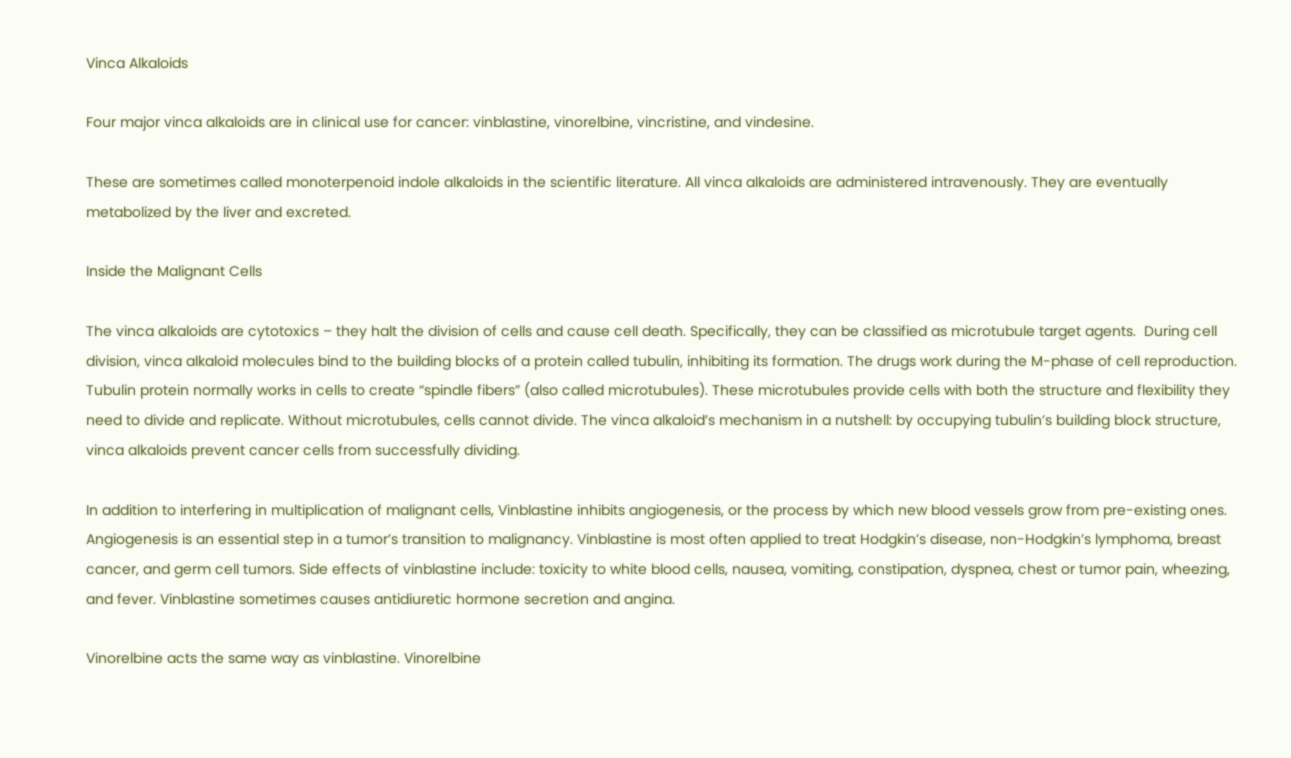Vinca Alkaloids

Four major vinca alkaloids are in clinical use for cancer: vinblastine, vinorelbine, vincristine, and vindesine.

These are sometimes called monoterpenoid indole alkaloids in the scientific literature. All vinca alkaloids are administered intravenously. They are eventually metabolized by the liver and excreted.

Inside the Malignant Cells

The vinca alkaloids are cytotoxics – they halt the division of cells and cause cell death. Specifically, they can be classified as microtubule target agents.  During cell division, vinca alkaloid molecules bind to the building blocks of a protein called tubulin, inhibiting its formation. The drugs work during the M-phase of cell reproduction. Tubulin protein normally works in cells to create “spindle fibers” (also called microtubules). These microtubules provide cells with both the structure and flexibility they need to divide and replicate. Without microtubules, cells cannot divide. The vinca alkaloid’s mechanism in a nutshell: by occupying tubulin’s building block structure, vinca alkaloids prevent cancer cells from successfully dividing.

In addition to interfering in multiplication of malignant cells, Vinblastine inhibits angiogenesis, or the process by which new blood vessels grow from pre-existing ones. Angiogenesis is an essential step in a tumor’s transition to malignancy. Vinblastine is most often applied to treat Hodgkin’s disease, non-Hodgkin’s lymphoma, breast cancer, and germ cell tumors. Side effects of vinblastine include: toxicity to white blood cells, nausea, vomiting, constipation, dyspnea, chest or tumor pain, wheezing, and fever. Vinblastine sometimes causes antidiuretic hormone secretion and angina.

Vinorelbine acts the same way as vinblastine. Vinorelbine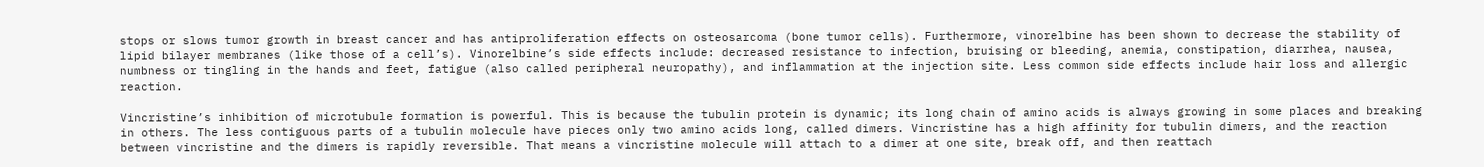stops or slows tumor growth in breast cancer and has antiproliferation effects on osteosarcoma (bone tumor cells). Furthermore, vinorelbine has been shown to decrease the stability of lipid bilayer membranes (like those of a cell’s). Vinorelbine’s side effects include: decreased resistance to infection, bruising or bleeding, anemia, constipation, diarrhea, nausea, numbness or tingling in the hands and feet, fatigue (also called peripheral neuropathy), and inflammation at the injection site. Less common side effects include hair loss and allergic reaction.

Vincristine’s inhibition of microtubule formation is powerful. This is because the tubulin protein is dynamic; its long chain of amino acids is always growing in some places and breaking in others. The less contiguous parts of a tubulin molecule have pieces only two amino acids long, called dimers. Vincristine has a high affinity for tubulin dimers, and the reaction between vincristine and the dimers is rapidly reversible. That means a vincristine molecule will attach to a dimer at one site, break off, and then reattach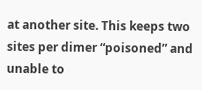at another site. This keeps two sites per dimer “poisoned” and unable to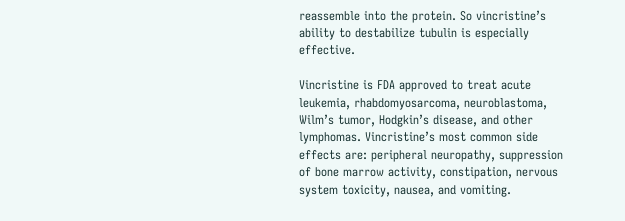reassemble into the protein. So vincristine’s ability to destabilize tubulin is especially effective.

Vincristine is FDA approved to treat acute leukemia, rhabdomyosarcoma, neuroblastoma, Wilm’s tumor, Hodgkin’s disease, and other lymphomas. Vincristine’s most common side effects are: peripheral neuropathy, suppression of bone marrow activity, constipation, nervous system toxicity, nausea, and vomiting.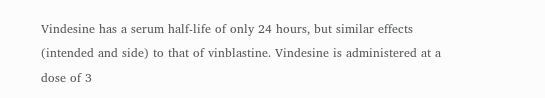Vindesine has a serum half-life of only 24 hours, but similar effects (intended and side) to that of vinblastine. Vindesine is administered at a dose of 3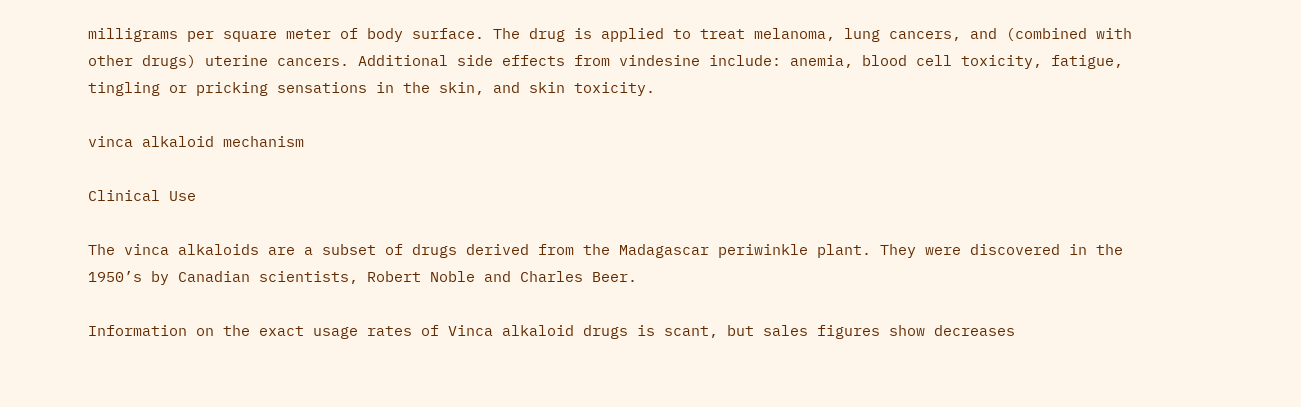milligrams per square meter of body surface. The drug is applied to treat melanoma, lung cancers, and (combined with other drugs) uterine cancers. Additional side effects from vindesine include: anemia, blood cell toxicity, fatigue, tingling or pricking sensations in the skin, and skin toxicity.

vinca alkaloid mechanism

Clinical Use

The vinca alkaloids are a subset of drugs derived from the Madagascar periwinkle plant. They were discovered in the 1950’s by Canadian scientists, Robert Noble and Charles Beer.

Information on the exact usage rates of Vinca alkaloid drugs is scant, but sales figures show decreases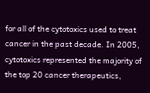for all of the cytotoxics used to treat cancer in the past decade. In 2005, cytotoxics represented the majority of the top 20 cancer therapeutics,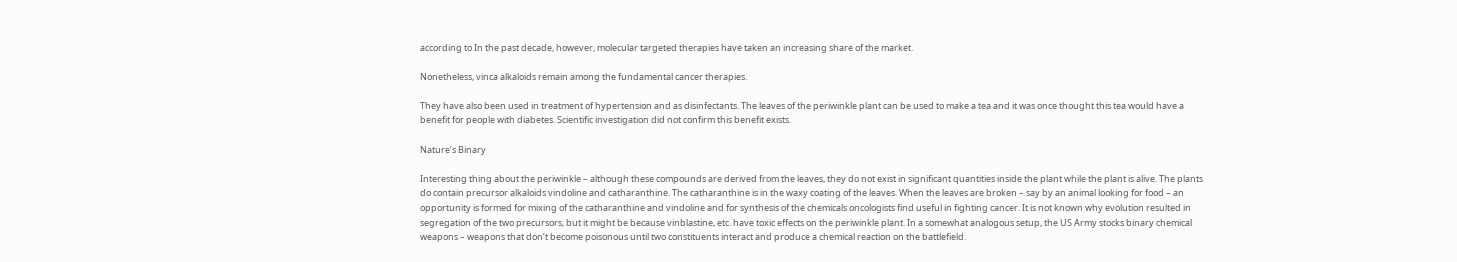according to In the past decade, however, molecular targeted therapies have taken an increasing share of the market.

Nonetheless, vinca alkaloids remain among the fundamental cancer therapies.

They have also been used in treatment of hypertension and as disinfectants. The leaves of the periwinkle plant can be used to make a tea and it was once thought this tea would have a benefit for people with diabetes. Scientific investigation did not confirm this benefit exists.

Nature’s Binary

Interesting thing about the periwinkle – although these compounds are derived from the leaves, they do not exist in significant quantities inside the plant while the plant is alive. The plants do contain precursor alkaloids vindoline and catharanthine. The catharanthine is in the waxy coating of the leaves. When the leaves are broken – say by an animal looking for food – an opportunity is formed for mixing of the catharanthine and vindoline and for synthesis of the chemicals oncologists find useful in fighting cancer. It is not known why evolution resulted in segregation of the two precursors, but it might be because vinblastine, etc. have toxic effects on the periwinkle plant. In a somewhat analogous setup, the US Army stocks binary chemical weapons – weapons that don’t become poisonous until two constituents interact and produce a chemical reaction on the battlefield.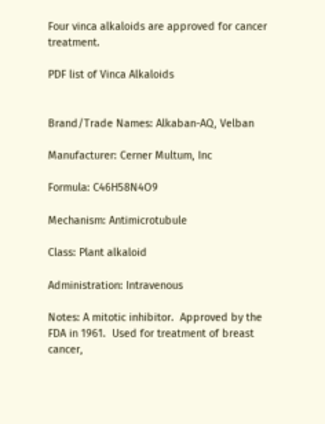Four vinca alkaloids are approved for cancer treatment.

PDF list of Vinca Alkaloids


Brand/Trade Names: Alkaban-AQ, Velban

Manufacturer: Cerner Multum, Inc

Formula: C46H58N4O9

Mechanism: Antimicrotubule

Class: Plant alkaloid

Administration: Intravenous

Notes: A mitotic inhibitor.  Approved by the FDA in 1961.  Used for treatment of breast cancer,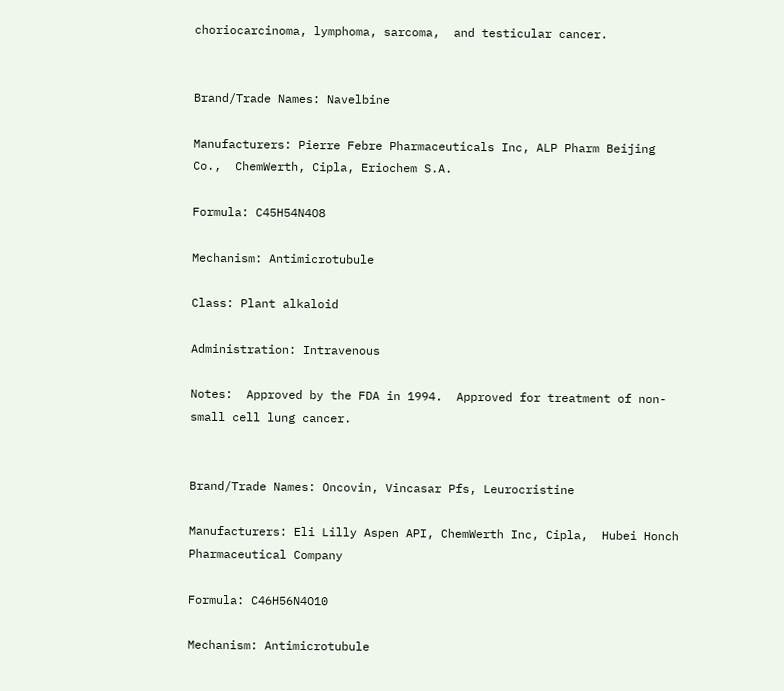choriocarcinoma, lymphoma, sarcoma,  and testicular cancer.


Brand/Trade Names: Navelbine

Manufacturers: Pierre Febre Pharmaceuticals Inc, ALP Pharm Beijing Co.,  ChemWerth, Cipla, Eriochem S.A.

Formula: C45H54N4O8

Mechanism: Antimicrotubule

Class: Plant alkaloid

Administration: Intravenous

Notes:  Approved by the FDA in 1994.  Approved for treatment of non-small cell lung cancer.


Brand/Trade Names: Oncovin, Vincasar Pfs, Leurocristine

Manufacturers: Eli Lilly Aspen API, ChemWerth Inc, Cipla,  Hubei Honch Pharmaceutical Company

Formula: C46H56N4O10

Mechanism: Antimicrotubule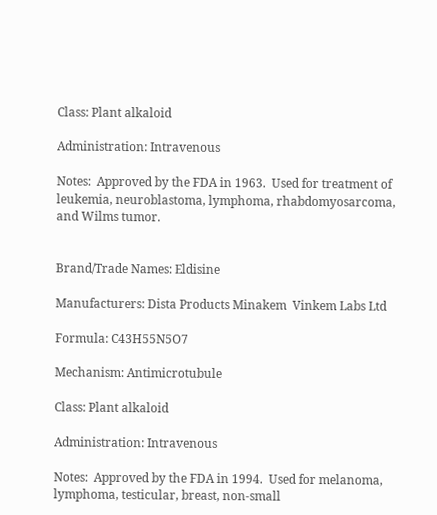Class: Plant alkaloid

Administration: Intravenous

Notes:  Approved by the FDA in 1963.  Used for treatment of leukemia, neuroblastoma, lymphoma, rhabdomyosarcoma, and Wilms tumor.


Brand/Trade Names: Eldisine

Manufacturers: Dista Products Minakem  Vinkem Labs Ltd

Formula: C43H55N5O7

Mechanism: Antimicrotubule

Class: Plant alkaloid

Administration: Intravenous

Notes:  Approved by the FDA in 1994.  Used for melanoma, lymphoma, testicular, breast, non-small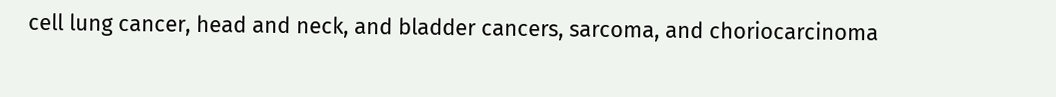cell lung cancer, head and neck, and bladder cancers, sarcoma, and choriocarcinoma